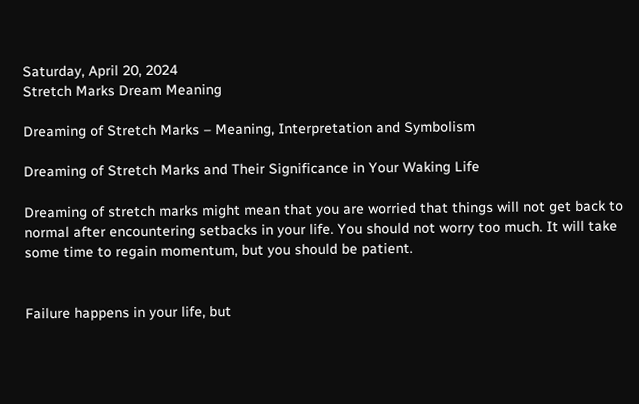Saturday, April 20, 2024
Stretch Marks Dream Meaning

Dreaming of Stretch Marks – Meaning, Interpretation and Symbolism

Dreaming of Stretch Marks and Their Significance in Your Waking Life

Dreaming of stretch marks might mean that you are worried that things will not get back to normal after encountering setbacks in your life. You should not worry too much. It will take some time to regain momentum, but you should be patient.


Failure happens in your life, but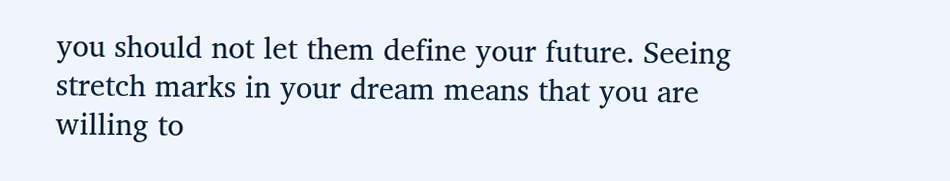you should not let them define your future. Seeing stretch marks in your dream means that you are willing to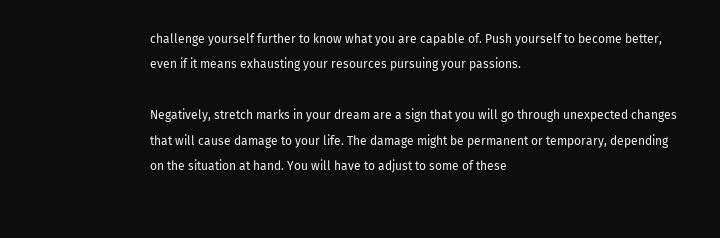challenge yourself further to know what you are capable of. Push yourself to become better, even if it means exhausting your resources pursuing your passions.

Negatively, stretch marks in your dream are a sign that you will go through unexpected changes that will cause damage to your life. The damage might be permanent or temporary, depending on the situation at hand. You will have to adjust to some of these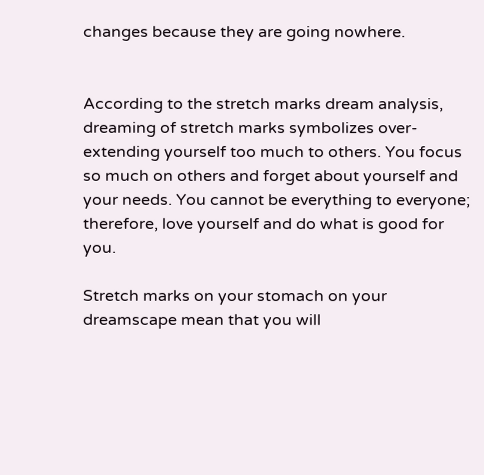changes because they are going nowhere.


According to the stretch marks dream analysis, dreaming of stretch marks symbolizes over-extending yourself too much to others. You focus so much on others and forget about yourself and your needs. You cannot be everything to everyone; therefore, love yourself and do what is good for you.

Stretch marks on your stomach on your dreamscape mean that you will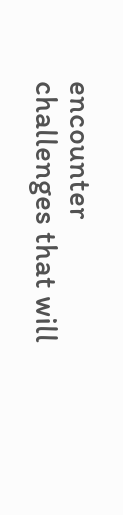encounter challenges that will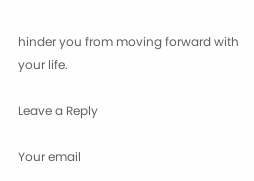hinder you from moving forward with your life.

Leave a Reply

Your email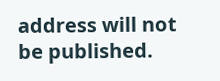address will not be published.